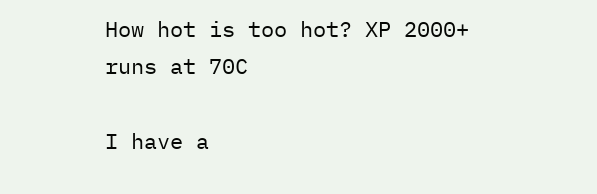How hot is too hot? XP 2000+ runs at 70C

I have a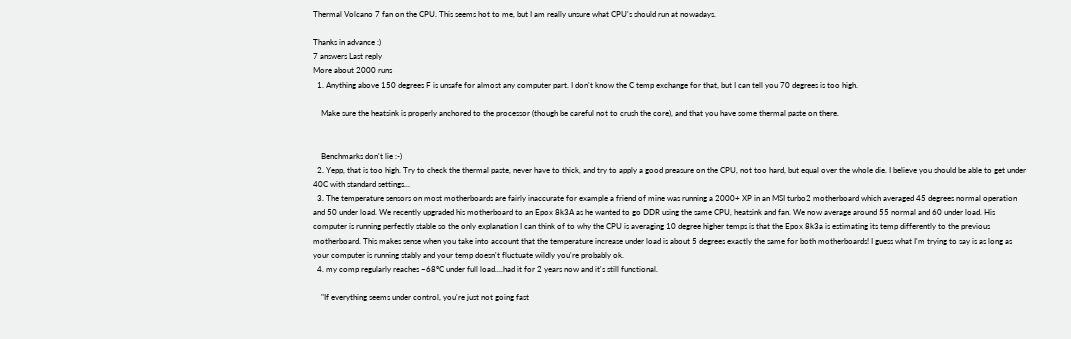Thermal Volcano 7 fan on the CPU. This seems hot to me, but I am really unsure what CPU's should run at nowadays.

Thanks in advance :)
7 answers Last reply
More about 2000 runs
  1. Anything above 150 degrees F is unsafe for almost any computer part. I don't know the C temp exchange for that, but I can tell you 70 degrees is too high.

    Make sure the heatsink is properly anchored to the processor (though be careful not to crush the core), and that you have some thermal paste on there.


    Benchmarks don't lie :-)
  2. Yepp, that is too high. Try to check the thermal paste, never have to thick, and try to apply a good preasure on the CPU, not too hard, but equal over the whole die. I believe you should be able to get under 40C with standard settings...
  3. The temperature sensors on most motherboards are fairly inaccurate for example a friend of mine was running a 2000+ XP in an MSI turbo2 motherboard which averaged 45 degrees normal operation and 50 under load. We recently upgraded his motherboard to an Epox 8k3A as he wanted to go DDR using the same CPU, heatsink and fan. We now average around 55 normal and 60 under load. His computer is running perfectly stable so the only explanation I can think of to why the CPU is averaging 10 degree higher temps is that the Epox 8k3a is estimating its temp differently to the previous motherboard. This makes sense when you take into account that the temperature increase under load is about 5 degrees exactly the same for both motherboards! I guess what I'm trying to say is as long as your computer is running stably and your temp doesn't fluctuate wildly you're probably ok.
  4. my comp regularly reaches ~68ºC under full load....had it for 2 years now and it's still functional.

    "If everything seems under control, you're just not going fast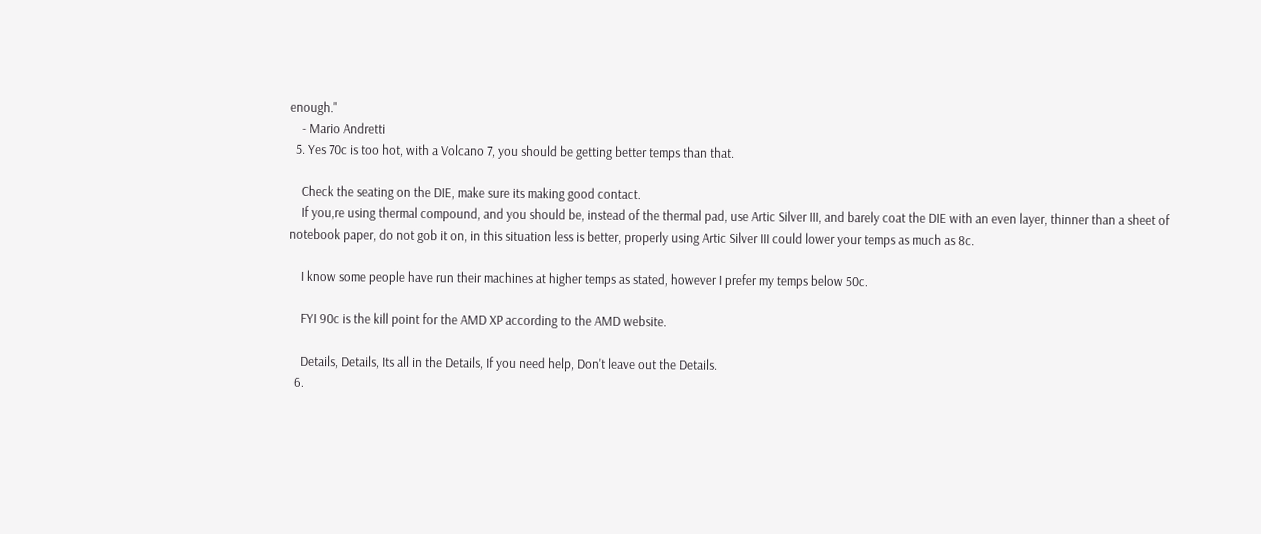enough."
    - Mario Andretti
  5. Yes 70c is too hot, with a Volcano 7, you should be getting better temps than that.

    Check the seating on the DIE, make sure its making good contact.
    If you,re using thermal compound, and you should be, instead of the thermal pad, use Artic Silver III, and barely coat the DIE with an even layer, thinner than a sheet of notebook paper, do not gob it on, in this situation less is better, properly using Artic Silver III could lower your temps as much as 8c.

    I know some people have run their machines at higher temps as stated, however I prefer my temps below 50c.

    FYI 90c is the kill point for the AMD XP according to the AMD website.

    Details, Details, Its all in the Details, If you need help, Don't leave out the Details.
  6.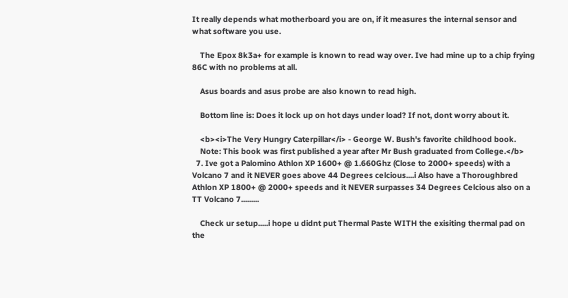It really depends what motherboard you are on, if it measures the internal sensor and what software you use.

    The Epox 8k3a+ for example is known to read way over. Ive had mine up to a chip frying 86C with no problems at all.

    Asus boards and asus probe are also known to read high.

    Bottom line is: Does it lock up on hot days under load? If not, dont worry about it.

    <b><i>The Very Hungry Caterpillar</i> - George W. Bush's favorite childhood book.
    Note: This book was first published a year after Mr Bush graduated from College.</b>
  7. Ive got a Palomino Athlon XP 1600+ @ 1.660Ghz (Close to 2000+ speeds) with a Volcano 7 and it NEVER goes above 44 Degrees celcious....i Also have a Thoroughbred Athlon XP 1800+ @ 2000+ speeds and it NEVER surpasses 34 Degrees Celcious also on a TT Volcano 7.........

    Check ur setup.....i hope u didnt put Thermal Paste WITH the exisiting thermal pad on the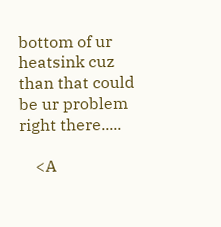bottom of ur heatsink cuz than that could be ur problem right there.....

    <A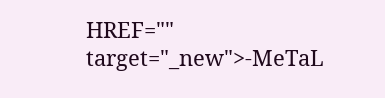HREF="" target="_new">-MeTaL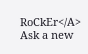RoCkEr</A>
Ask a new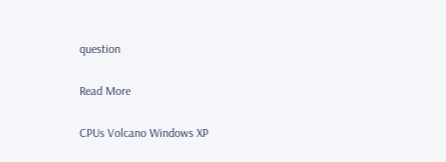question

Read More

CPUs Volcano Windows XP